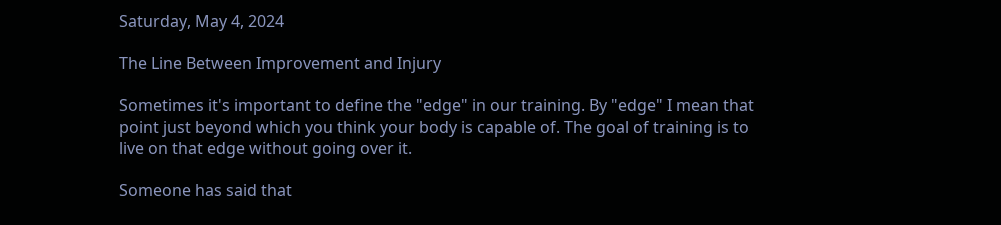Saturday, May 4, 2024

The Line Between Improvement and Injury

Sometimes it's important to define the "edge" in our training. By "edge" I mean that point just beyond which you think your body is capable of. The goal of training is to live on that edge without going over it.

Someone has said that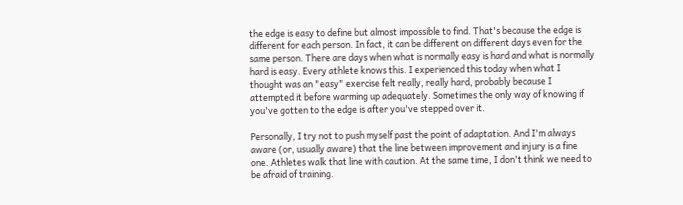the edge is easy to define but almost impossible to find. That's because the edge is different for each person. In fact, it can be different on different days even for the same person. There are days when what is normally easy is hard and what is normally hard is easy. Every athlete knows this. I experienced this today when what I thought was an "easy" exercise felt really, really hard, probably because I attempted it before warming up adequately. Sometimes the only way of knowing if you've gotten to the edge is after you've stepped over it.

Personally, I try not to push myself past the point of adaptation. And I'm always aware (or, usually aware) that the line between improvement and injury is a fine one. Athletes walk that line with caution. At the same time, I don't think we need to be afraid of training.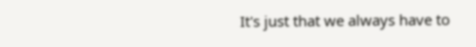It's just that we always have to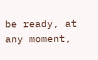be ready, at any moment,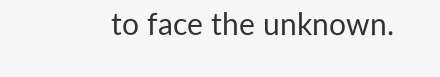to face the unknown.